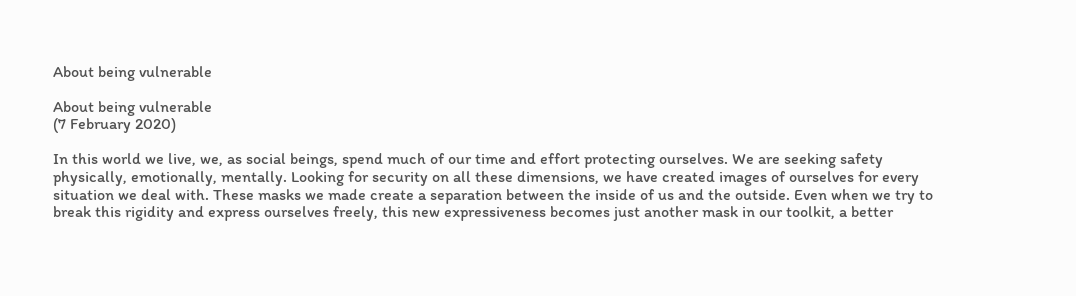About being vulnerable

About being vulnerable
(7 February 2020)

In this world we live, we, as social beings, spend much of our time and effort protecting ourselves. We are seeking safety physically, emotionally, mentally. Looking for security on all these dimensions, we have created images of ourselves for every situation we deal with. These masks we made create a separation between the inside of us and the outside. Even when we try to break this rigidity and express ourselves freely, this new expressiveness becomes just another mask in our toolkit, a better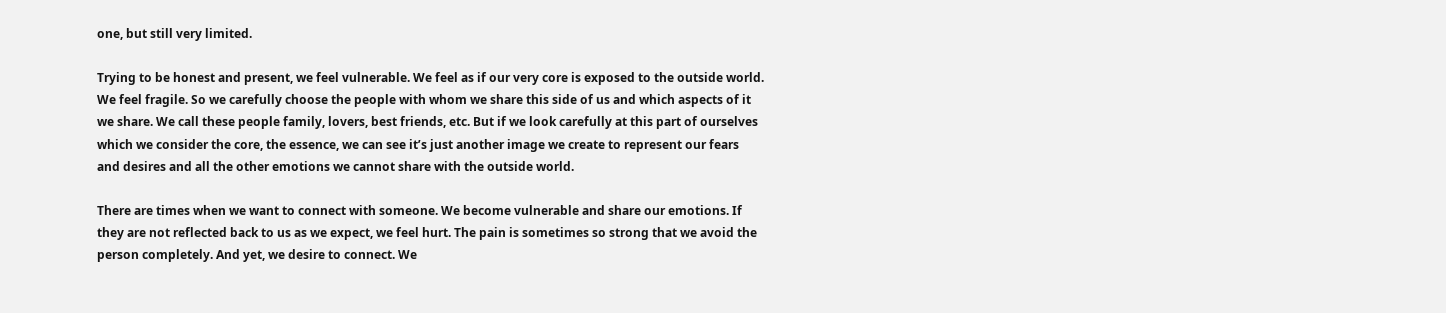one, but still very limited.

Trying to be honest and present, we feel vulnerable. We feel as if our very core is exposed to the outside world. We feel fragile. So we carefully choose the people with whom we share this side of us and which aspects of it we share. We call these people family, lovers, best friends, etc. But if we look carefully at this part of ourselves which we consider the core, the essence, we can see it’s just another image we create to represent our fears and desires and all the other emotions we cannot share with the outside world.

There are times when we want to connect with someone. We become vulnerable and share our emotions. If they are not reflected back to us as we expect, we feel hurt. The pain is sometimes so strong that we avoid the person completely. And yet, we desire to connect. We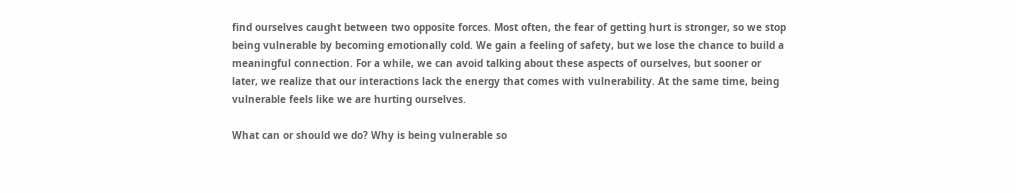find ourselves caught between two opposite forces. Most often, the fear of getting hurt is stronger, so we stop being vulnerable by becoming emotionally cold. We gain a feeling of safety, but we lose the chance to build a meaningful connection. For a while, we can avoid talking about these aspects of ourselves, but sooner or later, we realize that our interactions lack the energy that comes with vulnerability. At the same time, being vulnerable feels like we are hurting ourselves.

What can or should we do? Why is being vulnerable so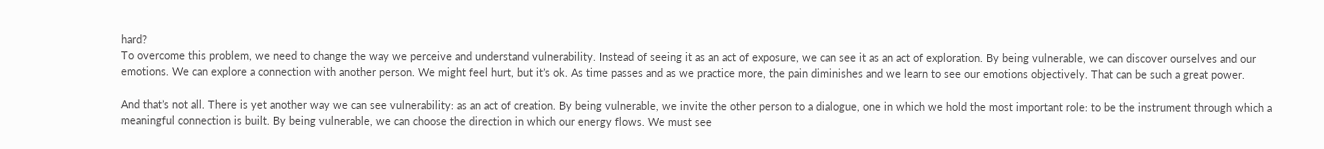hard?
To overcome this problem, we need to change the way we perceive and understand vulnerability. Instead of seeing it as an act of exposure, we can see it as an act of exploration. By being vulnerable, we can discover ourselves and our emotions. We can explore a connection with another person. We might feel hurt, but it’s ok. As time passes and as we practice more, the pain diminishes and we learn to see our emotions objectively. That can be such a great power.

And that’s not all. There is yet another way we can see vulnerability: as an act of creation. By being vulnerable, we invite the other person to a dialogue, one in which we hold the most important role: to be the instrument through which a meaningful connection is built. By being vulnerable, we can choose the direction in which our energy flows. We must see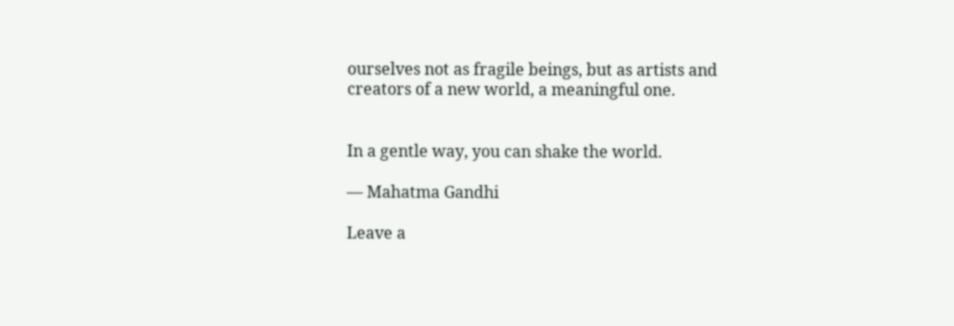ourselves not as fragile beings, but as artists and creators of a new world, a meaningful one.


In a gentle way, you can shake the world.

— Mahatma Gandhi

Leave a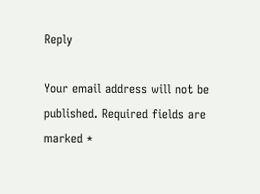Reply

Your email address will not be published. Required fields are marked *